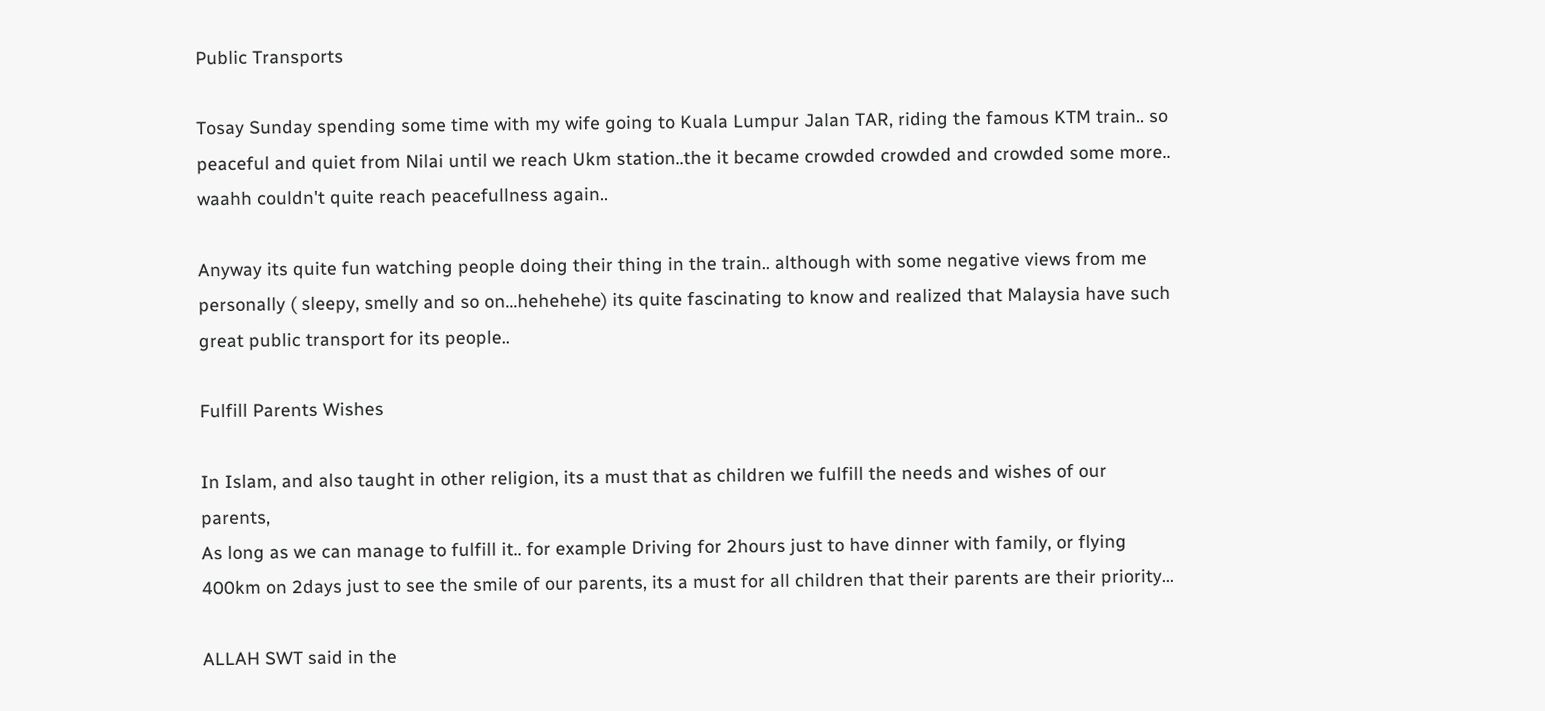Public Transports

Tosay Sunday spending some time with my wife going to Kuala Lumpur Jalan TAR, riding the famous KTM train.. so peaceful and quiet from Nilai until we reach Ukm station..the it became crowded crowded and crowded some more.. waahh couldn't quite reach peacefullness again..

Anyway its quite fun watching people doing their thing in the train.. although with some negative views from me personally ( sleepy, smelly and so on...hehehehe) its quite fascinating to know and realized that Malaysia have such great public transport for its people..

Fulfill Parents Wishes

In Islam, and also taught in other religion, its a must that as children we fulfill the needs and wishes of our parents,
As long as we can manage to fulfill it.. for example Driving for 2hours just to have dinner with family, or flying 400km on 2days just to see the smile of our parents, its a must for all children that their parents are their priority...

ALLAH SWT said in the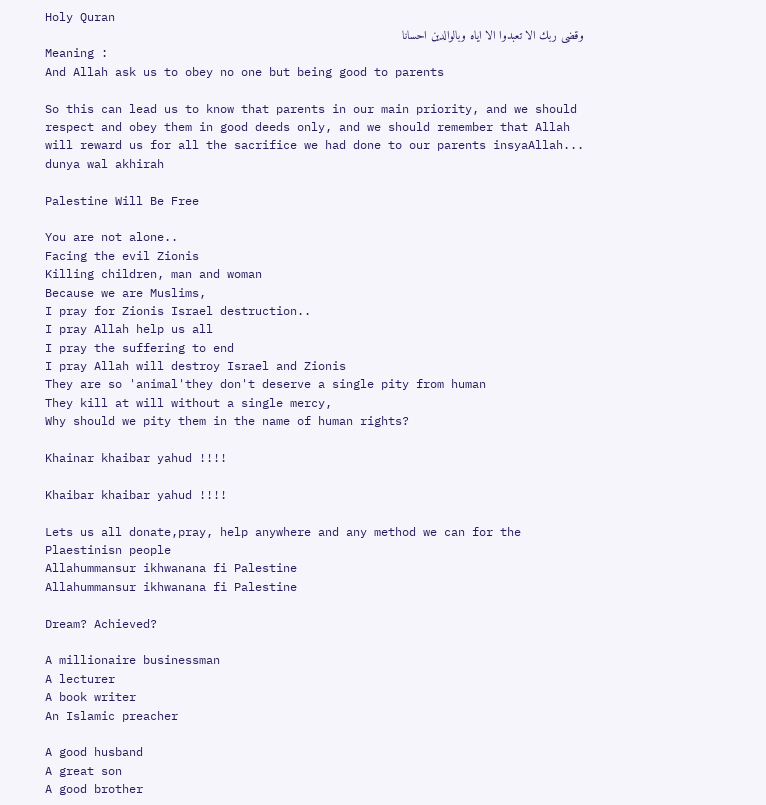Holy Quran
وقضى ربك الا تعبدوا الا اياه وبالوالدين احسانا
Meaning :
And Allah ask us to obey no one but being good to parents

So this can lead us to know that parents in our main priority, and we should respect and obey them in good deeds only, and we should remember that Allah will reward us for all the sacrifice we had done to our parents insyaAllah... dunya wal akhirah

Palestine Will Be Free

You are not alone..
Facing the evil Zionis
Killing children, man and woman
Because we are Muslims,
I pray for Zionis Israel destruction..
I pray Allah help us all
I pray the suffering to end
I pray Allah will destroy Israel and Zionis
They are so 'animal'they don't deserve a single pity from human
They kill at will without a single mercy,
Why should we pity them in the name of human rights?

Khainar khaibar yahud !!!!

Khaibar khaibar yahud !!!!

Lets us all donate,pray, help anywhere and any method we can for the Plaestinisn people
Allahummansur ikhwanana fi Palestine
Allahummansur ikhwanana fi Palestine

Dream? Achieved?

A millionaire businessman
A lecturer
A book writer
An Islamic preacher

A good husband
A great son
A good brother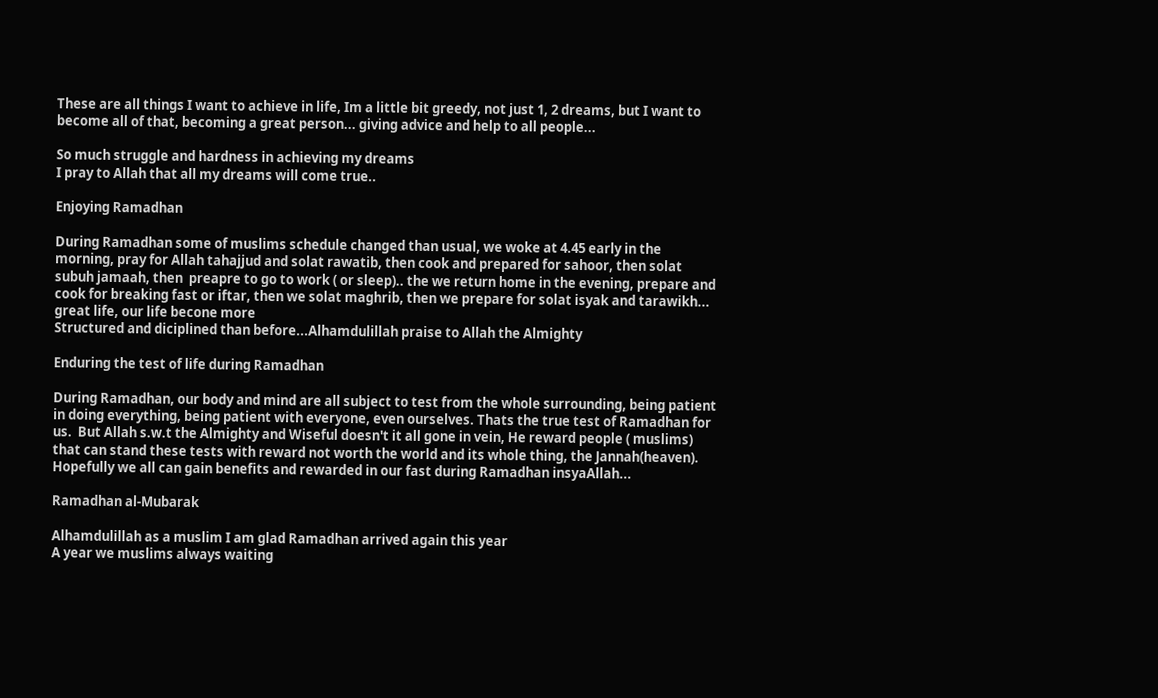These are all things I want to achieve in life, Im a little bit greedy, not just 1, 2 dreams, but I want to become all of that, becoming a great person... giving advice and help to all people...

So much struggle and hardness in achieving my dreams
I pray to Allah that all my dreams will come true..

Enjoying Ramadhan

During Ramadhan some of muslims schedule changed than usual, we woke at 4.45 early in the morning, pray for Allah tahajjud and solat rawatib, then cook and prepared for sahoor, then solat subuh jamaah, then  preapre to go to work ( or sleep).. the we return home in the evening, prepare and cook for breaking fast or iftar, then we solat maghrib, then we prepare for solat isyak and tarawikh... great life, our life becone more
Structured and diciplined than before...Alhamdulillah praise to Allah the Almighty

Enduring the test of life during Ramadhan

During Ramadhan, our body and mind are all subject to test from the whole surrounding, being patient in doing everything, being patient with everyone, even ourselves. Thats the true test of Ramadhan for us.  But Allah s.w.t the Almighty and Wiseful doesn't it all gone in vein, He reward people ( muslims) that can stand these tests with reward not worth the world and its whole thing, the Jannah(heaven). Hopefully we all can gain benefits and rewarded in our fast during Ramadhan insyaAllah...

Ramadhan al-Mubarak

Alhamdulillah as a muslim I am glad Ramadhan arrived again this year
A year we muslims always waiting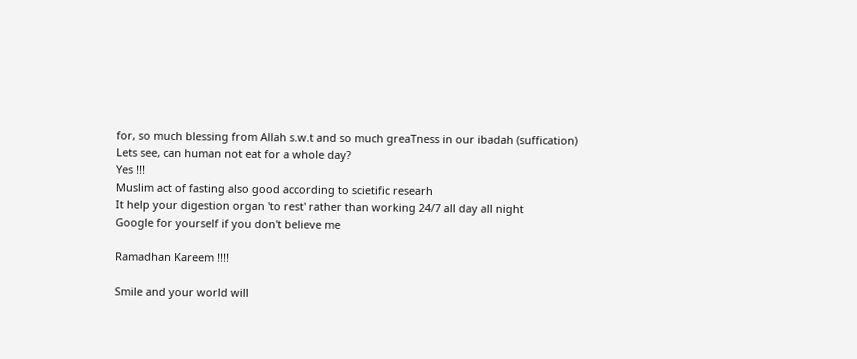for, so much blessing from Allah s.w.t and so much greaTness in our ibadah (suffication)
Lets see, can human not eat for a whole day?
Yes !!!
Muslim act of fasting also good according to scietific researh
It help your digestion organ 'to rest' rather than working 24/7 all day all night
Google for yourself if you don't believe me

Ramadhan Kareem !!!!

Smile and your world will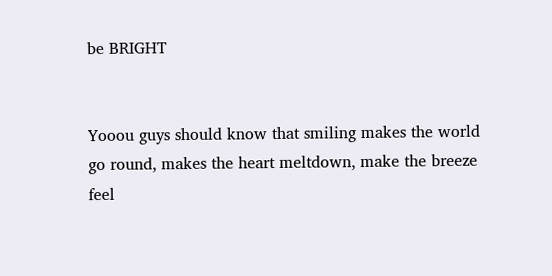be BRIGHT


Yooou guys should know that smiling makes the world go round, makes the heart meltdown, make the breeze feel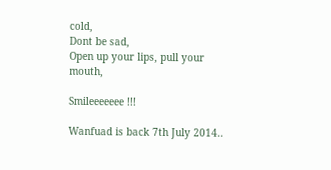cold,
Dont be sad,
Open up your lips, pull your mouth,

Smileeeeeee !!!

Wanfuad is back 7th July 2014..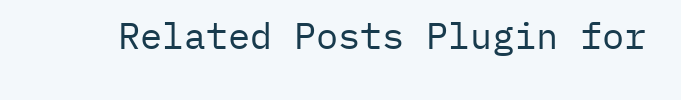Related Posts Plugin for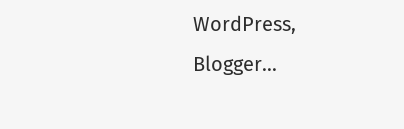WordPress, Blogger...